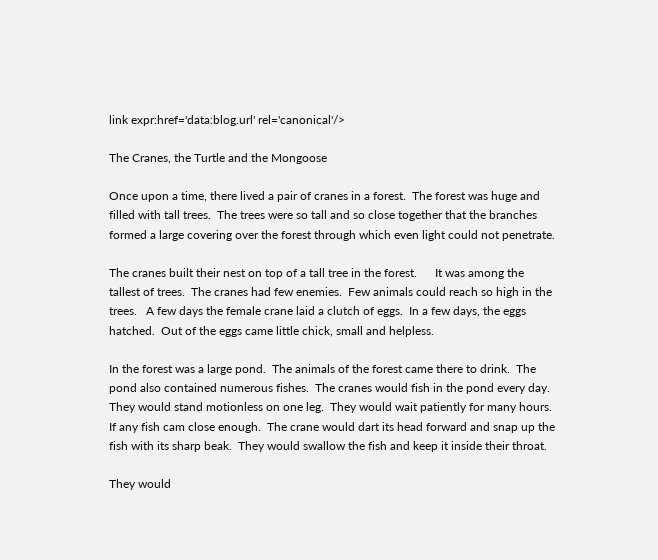link expr:href='data:blog.url' rel='canonical'/>

The Cranes, the Turtle and the Mongoose

Once upon a time, there lived a pair of cranes in a forest.  The forest was huge and filled with tall trees.  The trees were so tall and so close together that the branches formed a large covering over the forest through which even light could not penetrate.

The cranes built their nest on top of a tall tree in the forest.      It was among the tallest of trees.  The cranes had few enemies.  Few animals could reach so high in the trees.   A few days the female crane laid a clutch of eggs.  In a few days, the eggs hatched.  Out of the eggs came little chick, small and helpless.

In the forest was a large pond.  The animals of the forest came there to drink.  The pond also contained numerous fishes.  The cranes would fish in the pond every day.  They would stand motionless on one leg.  They would wait patiently for many hours.  If any fish cam close enough.  The crane would dart its head forward and snap up the fish with its sharp beak.  They would swallow the fish and keep it inside their throat.

They would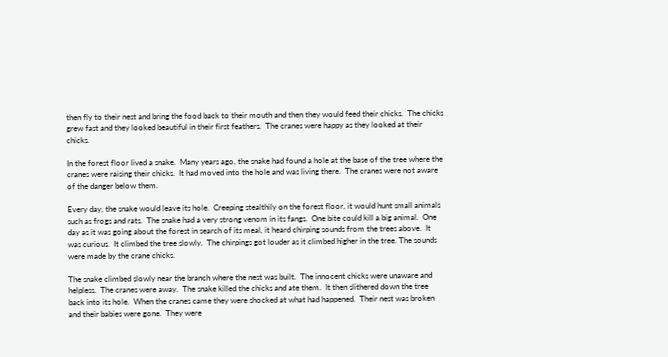then fly to their nest and bring the food back to their mouth and then they would feed their chicks.  The chicks grew fast and they looked beautiful in their first feathers.  The cranes were happy as they looked at their chicks.

In the forest floor lived a snake.  Many years ago, the snake had found a hole at the base of the tree where the cranes were raising their chicks.  It had moved into the hole and was living there.  The cranes were not aware of the danger below them.

Every day, the snake would leave its hole.  Creeping stealthily on the forest floor, it would hunt small animals such as frogs and rats.  The snake had a very strong venom in its fangs.  One bite could kill a big animal.  One day as it was going about the forest in search of its meal, it heard chirping sounds from the trees above.  It was curious.  It climbed the tree slowly.  The chirpings got louder as it climbed higher in the tree. The sounds were made by the crane chicks.

The snake climbed slowly near the branch where the nest was built.  The innocent chicks were unaware and helpless.  The cranes were away.  The snake killed the chicks and ate them.  It then slithered down the tree back into its hole.  When the cranes came they were shocked at what had happened.  Their nest was broken and their babies were gone.  They were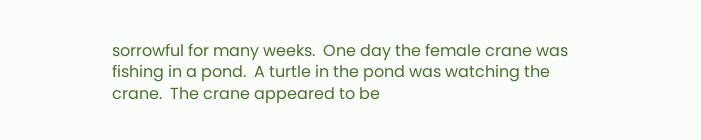sorrowful for many weeks.  One day the female crane was fishing in a pond.  A turtle in the pond was watching the crane.  The crane appeared to be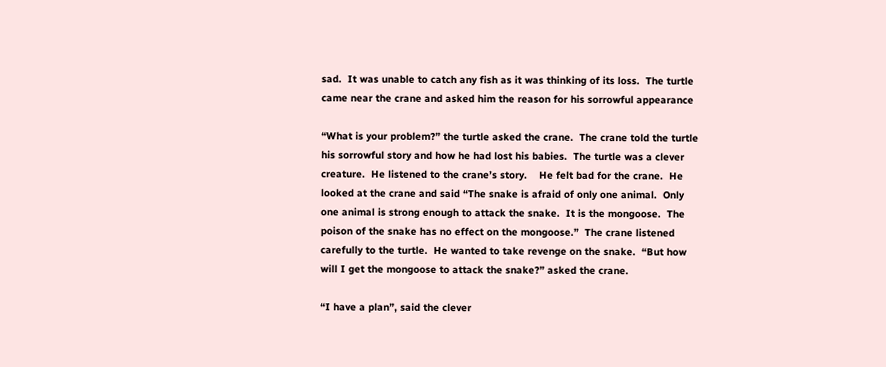sad.  It was unable to catch any fish as it was thinking of its loss.  The turtle came near the crane and asked him the reason for his sorrowful appearance

“What is your problem?” the turtle asked the crane.  The crane told the turtle his sorrowful story and how he had lost his babies.  The turtle was a clever creature.  He listened to the crane’s story.    He felt bad for the crane.  He looked at the crane and said “The snake is afraid of only one animal.  Only one animal is strong enough to attack the snake.  It is the mongoose.  The poison of the snake has no effect on the mongoose.”  The crane listened carefully to the turtle.  He wanted to take revenge on the snake.  “But how will I get the mongoose to attack the snake?” asked the crane.

“I have a plan”, said the clever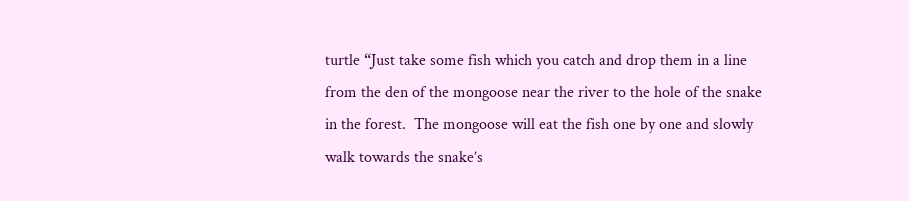turtle “Just take some fish which you catch and drop them in a line from the den of the mongoose near the river to the hole of the snake in the forest.  The mongoose will eat the fish one by one and slowly walk towards the snake’s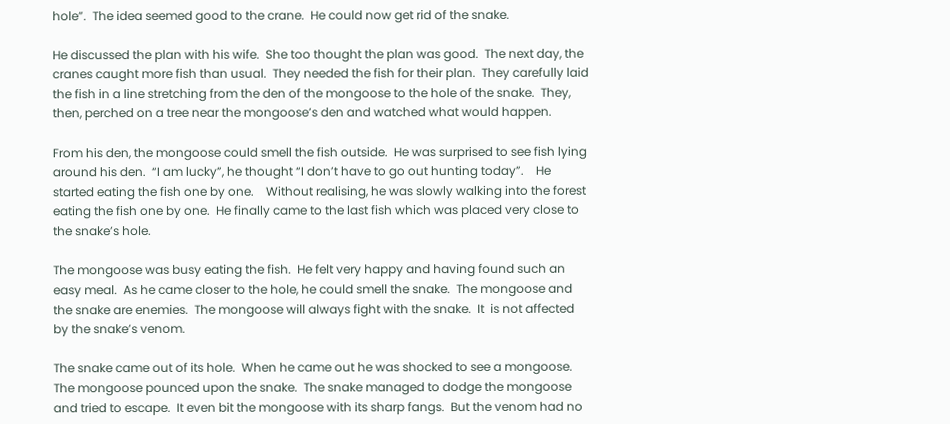hole”.  The idea seemed good to the crane.  He could now get rid of the snake.

He discussed the plan with his wife.  She too thought the plan was good.  The next day, the cranes caught more fish than usual.  They needed the fish for their plan.  They carefully laid the fish in a line stretching from the den of the mongoose to the hole of the snake.  They, then, perched on a tree near the mongoose’s den and watched what would happen.

From his den, the mongoose could smell the fish outside.  He was surprised to see fish lying around his den.  “I am lucky”, he thought “I don’t have to go out hunting today”.    He started eating the fish one by one.    Without realising, he was slowly walking into the forest eating the fish one by one.  He finally came to the last fish which was placed very close to the snake’s hole.

The mongoose was busy eating the fish.  He felt very happy and having found such an easy meal.  As he came closer to the hole, he could smell the snake.  The mongoose and the snake are enemies.  The mongoose will always fight with the snake.  It  is not affected by the snake’s venom.

The snake came out of its hole.  When he came out he was shocked to see a mongoose.  The mongoose pounced upon the snake.  The snake managed to dodge the mongoose and tried to escape.  It even bit the mongoose with its sharp fangs.  But the venom had no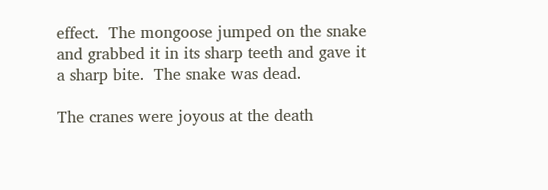effect.  The mongoose jumped on the snake and grabbed it in its sharp teeth and gave it a sharp bite.  The snake was dead.

The cranes were joyous at the death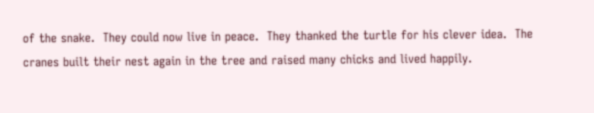of the snake.  They could now live in peace.  They thanked the turtle for his clever idea.  The cranes built their nest again in the tree and raised many chicks and lived happily.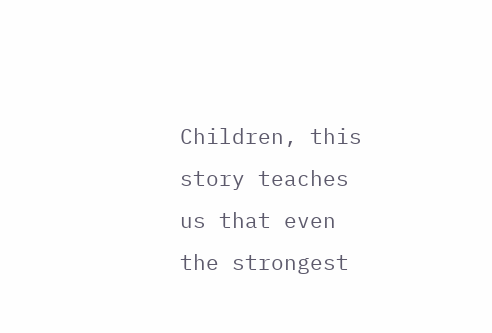Children, this story teaches us that even the strongest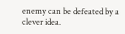enemy can be defeated by a clever idea.